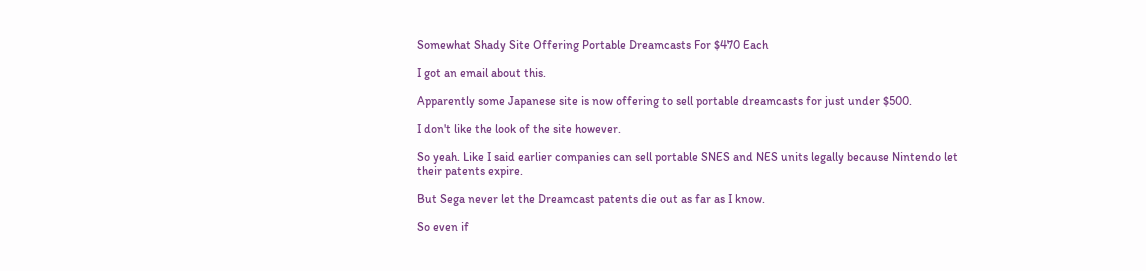Somewhat Shady Site Offering Portable Dreamcasts For $470 Each

I got an email about this.

Apparently some Japanese site is now offering to sell portable dreamcasts for just under $500.

I don't like the look of the site however.

So yeah. Like I said earlier companies can sell portable SNES and NES units legally because Nintendo let their patents expire.

But Sega never let the Dreamcast patents die out as far as I know.

So even if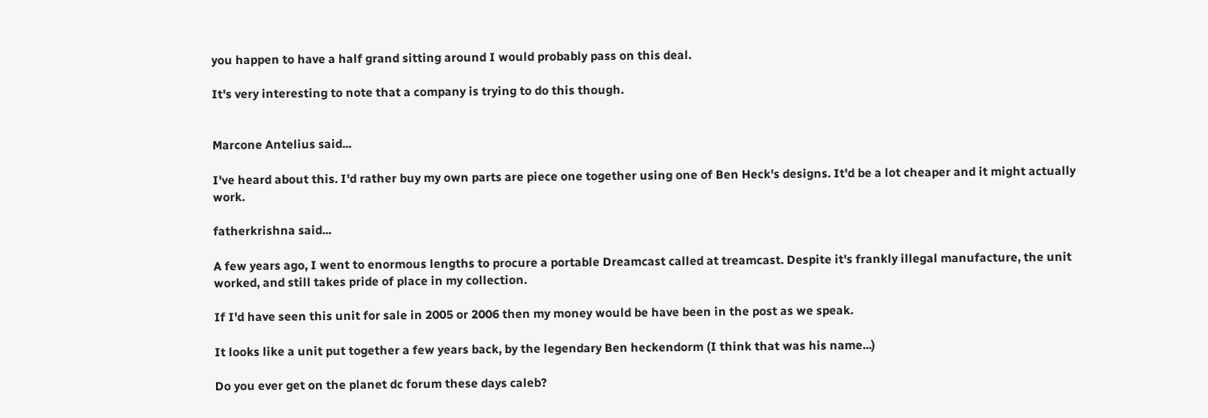you happen to have a half grand sitting around I would probably pass on this deal.

It's very interesting to note that a company is trying to do this though.


Marcone Antelius said...

I've heard about this. I'd rather buy my own parts are piece one together using one of Ben Heck's designs. It'd be a lot cheaper and it might actually work.

fatherkrishna said...

A few years ago, I went to enormous lengths to procure a portable Dreamcast called at treamcast. Despite it's frankly illegal manufacture, the unit worked, and still takes pride of place in my collection.

If I'd have seen this unit for sale in 2005 or 2006 then my money would be have been in the post as we speak.

It looks like a unit put together a few years back, by the legendary Ben heckendorm (I think that was his name...)

Do you ever get on the planet dc forum these days caleb?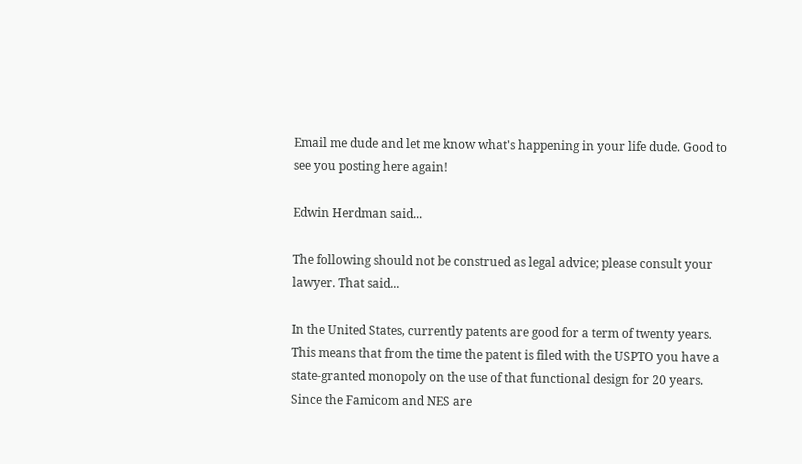Email me dude and let me know what's happening in your life dude. Good to see you posting here again!

Edwin Herdman said...

The following should not be construed as legal advice; please consult your lawyer. That said...

In the United States, currently patents are good for a term of twenty years. This means that from the time the patent is filed with the USPTO you have a state-granted monopoly on the use of that functional design for 20 years. Since the Famicom and NES are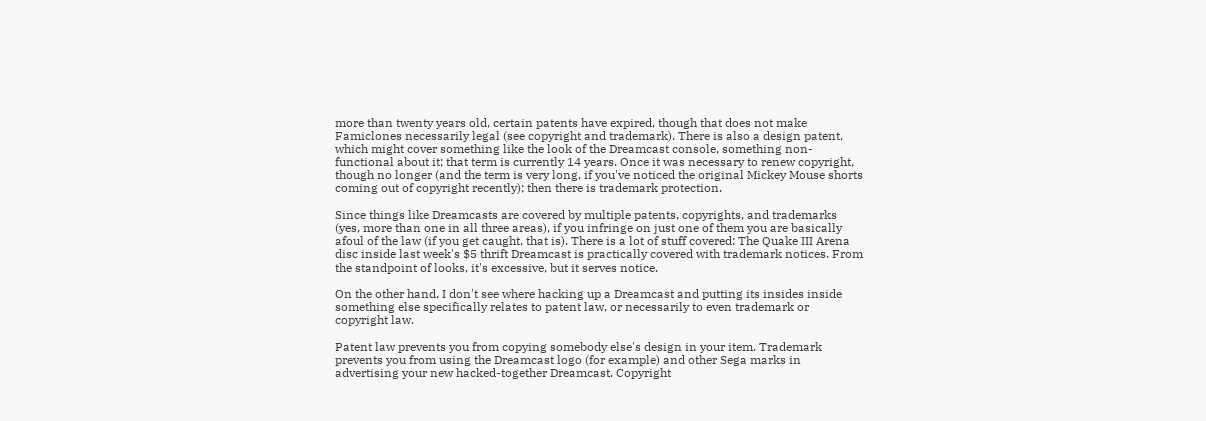more than twenty years old, certain patents have expired, though that does not make Famiclones necessarily legal (see copyright and trademark). There is also a design patent, which might cover something like the look of the Dreamcast console, something non-functional about it; that term is currently 14 years. Once it was necessary to renew copyright, though no longer (and the term is very long, if you've noticed the original Mickey Mouse shorts coming out of copyright recently); then there is trademark protection.

Since things like Dreamcasts are covered by multiple patents, copyrights, and trademarks (yes, more than one in all three areas), if you infringe on just one of them you are basically afoul of the law (if you get caught, that is). There is a lot of stuff covered: The Quake III Arena disc inside last week's $5 thrift Dreamcast is practically covered with trademark notices. From the standpoint of looks, it's excessive, but it serves notice.

On the other hand, I don't see where hacking up a Dreamcast and putting its insides inside something else specifically relates to patent law, or necessarily to even trademark or copyright law.

Patent law prevents you from copying somebody else's design in your item. Trademark prevents you from using the Dreamcast logo (for example) and other Sega marks in advertising your new hacked-together Dreamcast. Copyright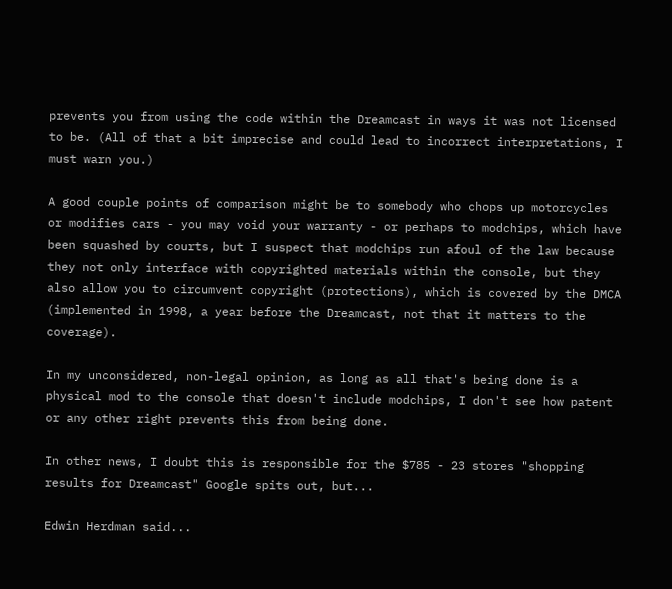prevents you from using the code within the Dreamcast in ways it was not licensed to be. (All of that a bit imprecise and could lead to incorrect interpretations, I must warn you.)

A good couple points of comparison might be to somebody who chops up motorcycles or modifies cars - you may void your warranty - or perhaps to modchips, which have been squashed by courts, but I suspect that modchips run afoul of the law because they not only interface with copyrighted materials within the console, but they also allow you to circumvent copyright (protections), which is covered by the DMCA (implemented in 1998, a year before the Dreamcast, not that it matters to the coverage).

In my unconsidered, non-legal opinion, as long as all that's being done is a physical mod to the console that doesn't include modchips, I don't see how patent or any other right prevents this from being done.

In other news, I doubt this is responsible for the $785 - 23 stores "shopping results for Dreamcast" Google spits out, but...

Edwin Herdman said...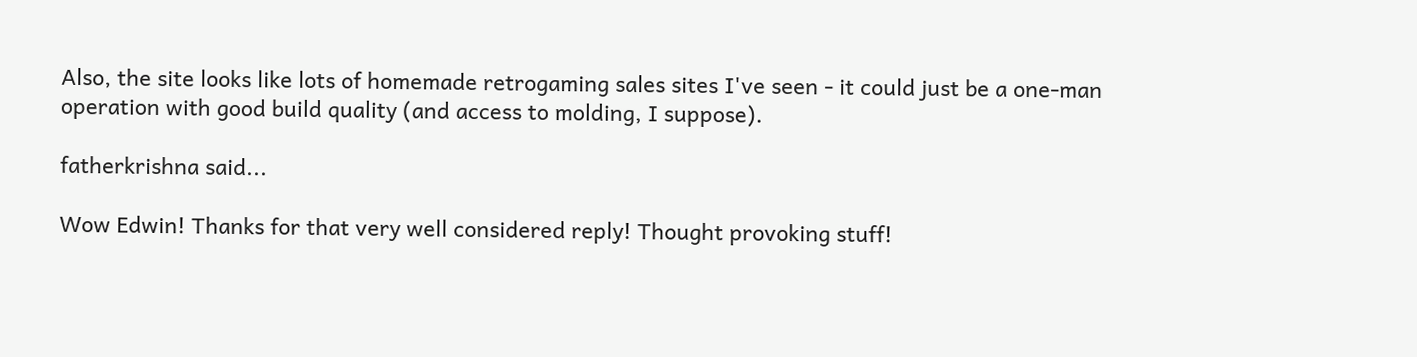Also, the site looks like lots of homemade retrogaming sales sites I've seen - it could just be a one-man operation with good build quality (and access to molding, I suppose).

fatherkrishna said...

Wow Edwin! Thanks for that very well considered reply! Thought provoking stuff!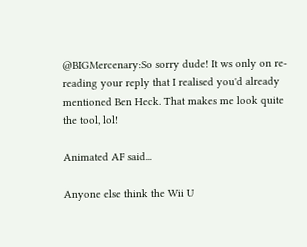@BIGMercenary:So sorry dude! It ws only on re-reading your reply that I realised you'd already mentioned Ben Heck. That makes me look quite the tool, lol!

Animated AF said...

Anyone else think the Wii U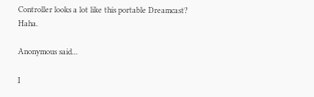Controller looks a lot like this portable Dreamcast? Haha.

Anonymous said...

I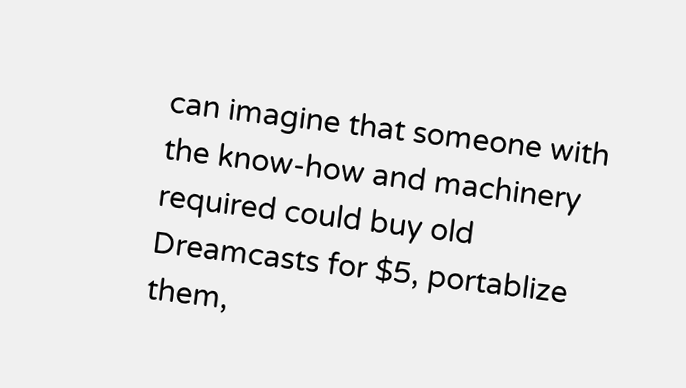can imagine that someone with the know-how and machinery required could buy old Dreamcasts for $5, portablize them,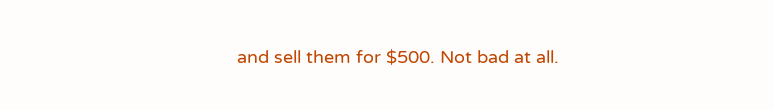and sell them for $500. Not bad at all.